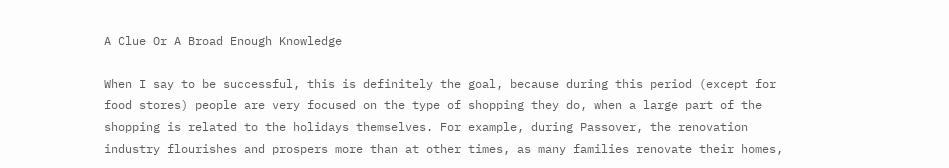A Clue Or A Broad Enough Knowledge

When I say to be successful, this is definitely the goal, because during this period (except for food stores) people are very focused on the type of shopping they do, when a large part of the shopping is related to the holidays themselves. For example, during Passover, the renovation industry flourishes and prospers more than at other times, as many families renovate their homes,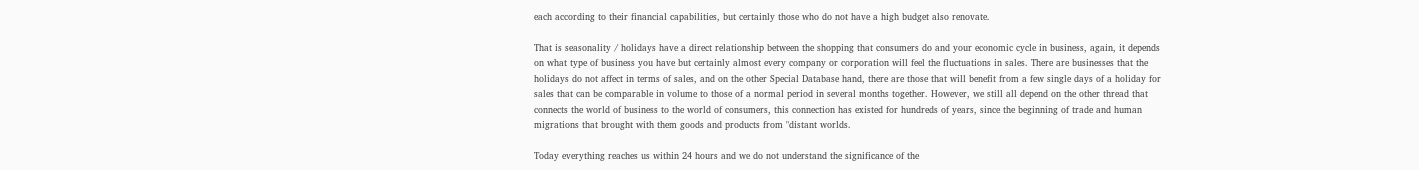each according to their financial capabilities, but certainly those who do not have a high budget also renovate.

That is seasonality / holidays have a direct relationship between the shopping that consumers do and your economic cycle in business, again, it depends on what type of business you have but certainly almost every company or corporation will feel the fluctuations in sales. There are businesses that the holidays do not affect in terms of sales, and on the other Special Database hand, there are those that will benefit from a few single days of a holiday for sales that can be comparable in volume to those of a normal period in several months together. However, we still all depend on the other thread that connects the world of business to the world of consumers, this connection has existed for hundreds of years, since the beginning of trade and human migrations that brought with them goods and products from "distant worlds.

Today everything reaches us within 24 hours and we do not understand the significance of the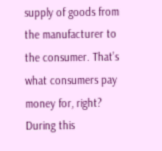supply of goods from the manufacturer to the consumer. That’s what consumers pay money for, right? During this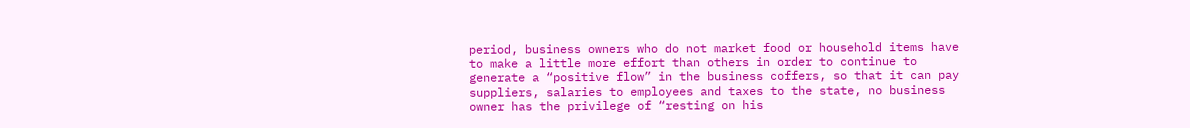period, business owners who do not market food or household items have to make a little more effort than others in order to continue to generate a “positive flow” in the business coffers, so that it can pay suppliers, salaries to employees and taxes to the state, no business owner has the privilege of “resting on his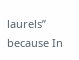laurels” because In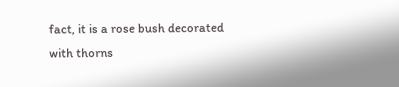fact, it is a rose bush decorated with thorns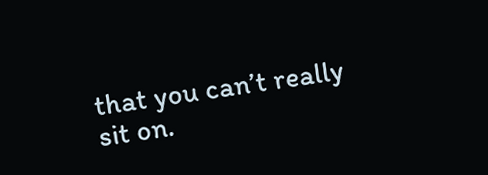that you can’t really sit on.